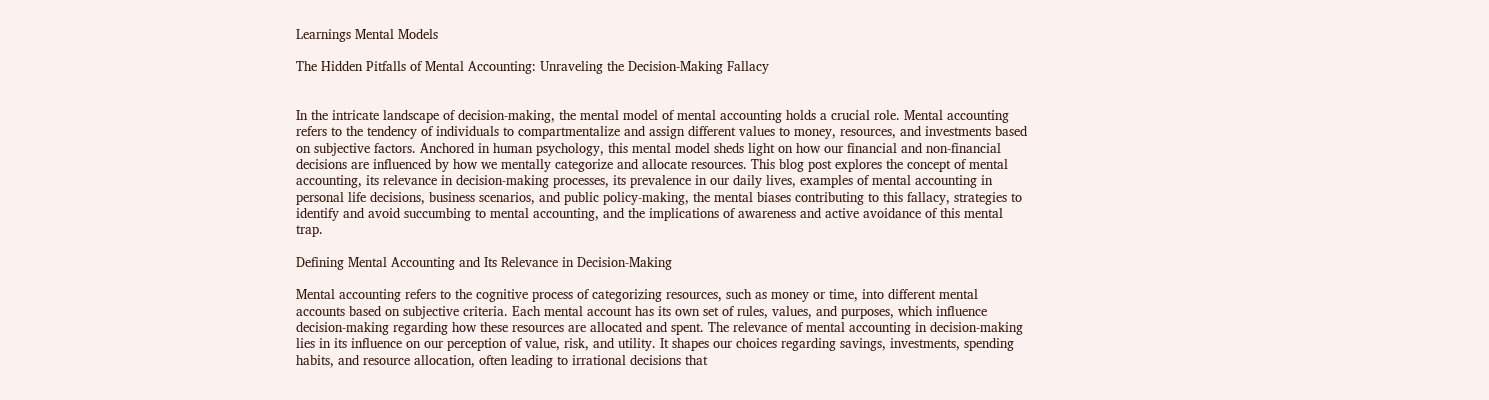Learnings Mental Models

The Hidden Pitfalls of Mental Accounting: Unraveling the Decision-Making Fallacy


In the intricate landscape of decision-making, the mental model of mental accounting holds a crucial role. Mental accounting refers to the tendency of individuals to compartmentalize and assign different values to money, resources, and investments based on subjective factors. Anchored in human psychology, this mental model sheds light on how our financial and non-financial decisions are influenced by how we mentally categorize and allocate resources. This blog post explores the concept of mental accounting, its relevance in decision-making processes, its prevalence in our daily lives, examples of mental accounting in personal life decisions, business scenarios, and public policy-making, the mental biases contributing to this fallacy, strategies to identify and avoid succumbing to mental accounting, and the implications of awareness and active avoidance of this mental trap.

Defining Mental Accounting and Its Relevance in Decision-Making

Mental accounting refers to the cognitive process of categorizing resources, such as money or time, into different mental accounts based on subjective criteria. Each mental account has its own set of rules, values, and purposes, which influence decision-making regarding how these resources are allocated and spent. The relevance of mental accounting in decision-making lies in its influence on our perception of value, risk, and utility. It shapes our choices regarding savings, investments, spending habits, and resource allocation, often leading to irrational decisions that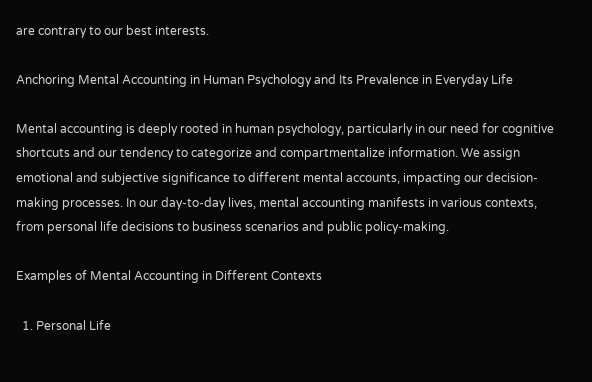are contrary to our best interests.

Anchoring Mental Accounting in Human Psychology and Its Prevalence in Everyday Life

Mental accounting is deeply rooted in human psychology, particularly in our need for cognitive shortcuts and our tendency to categorize and compartmentalize information. We assign emotional and subjective significance to different mental accounts, impacting our decision-making processes. In our day-to-day lives, mental accounting manifests in various contexts, from personal life decisions to business scenarios and public policy-making.

Examples of Mental Accounting in Different Contexts

  1. Personal Life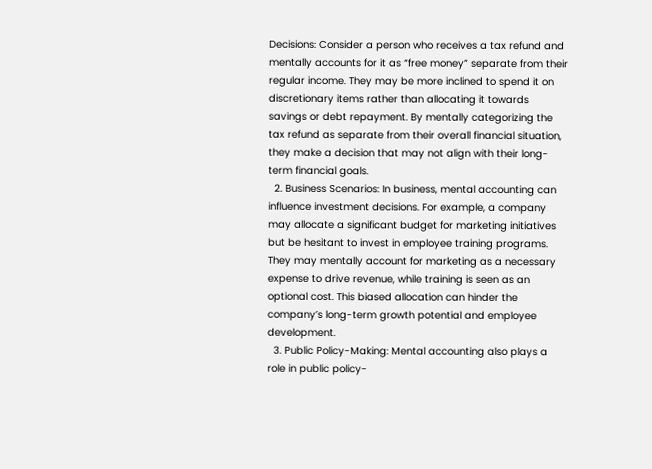Decisions: Consider a person who receives a tax refund and mentally accounts for it as “free money” separate from their regular income. They may be more inclined to spend it on discretionary items rather than allocating it towards savings or debt repayment. By mentally categorizing the tax refund as separate from their overall financial situation, they make a decision that may not align with their long-term financial goals.
  2. Business Scenarios: In business, mental accounting can influence investment decisions. For example, a company may allocate a significant budget for marketing initiatives but be hesitant to invest in employee training programs. They may mentally account for marketing as a necessary expense to drive revenue, while training is seen as an optional cost. This biased allocation can hinder the company’s long-term growth potential and employee development.
  3. Public Policy-Making: Mental accounting also plays a role in public policy-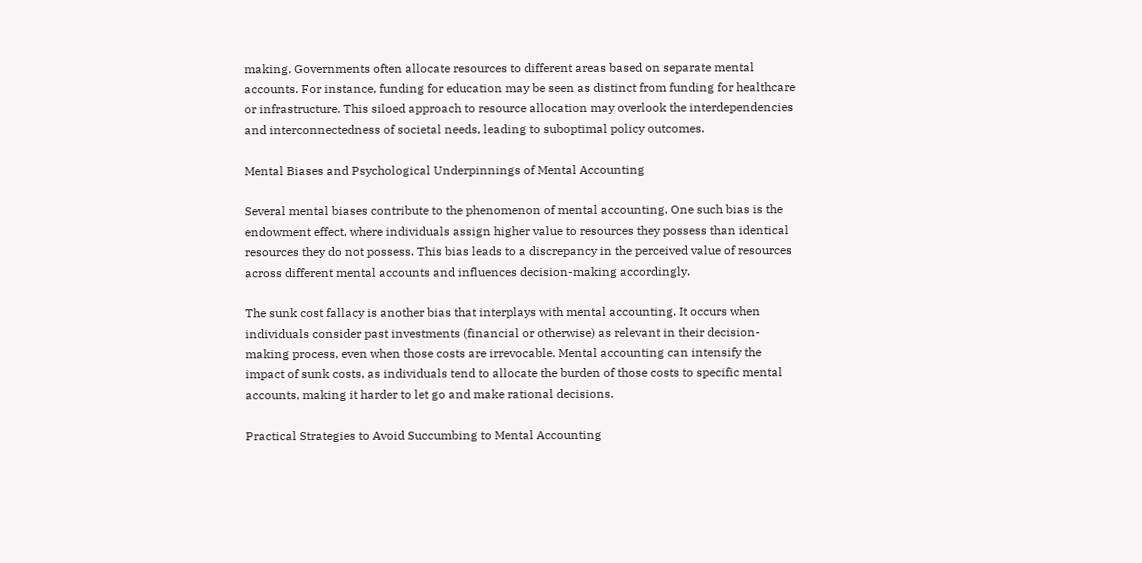making. Governments often allocate resources to different areas based on separate mental accounts. For instance, funding for education may be seen as distinct from funding for healthcare or infrastructure. This siloed approach to resource allocation may overlook the interdependencies and interconnectedness of societal needs, leading to suboptimal policy outcomes.

Mental Biases and Psychological Underpinnings of Mental Accounting

Several mental biases contribute to the phenomenon of mental accounting. One such bias is the endowment effect, where individuals assign higher value to resources they possess than identical resources they do not possess. This bias leads to a discrepancy in the perceived value of resources across different mental accounts and influences decision-making accordingly.

The sunk cost fallacy is another bias that interplays with mental accounting. It occurs when individuals consider past investments (financial or otherwise) as relevant in their decision-making process, even when those costs are irrevocable. Mental accounting can intensify the impact of sunk costs, as individuals tend to allocate the burden of those costs to specific mental accounts, making it harder to let go and make rational decisions.

Practical Strategies to Avoid Succumbing to Mental Accounting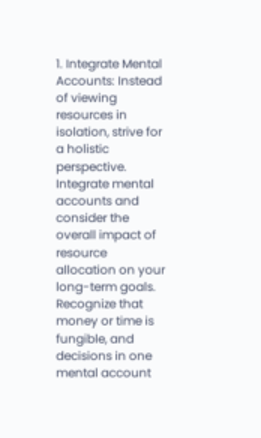1. Integrate Mental Accounts: Instead of viewing resources in isolation, strive for a holistic perspective. Integrate mental accounts and consider the overall impact of resource allocation on your long-term goals. Recognize that money or time is fungible, and decisions in one mental account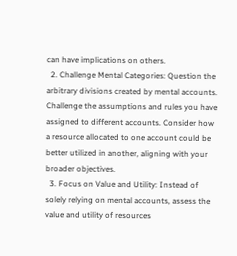can have implications on others.
  2. Challenge Mental Categories: Question the arbitrary divisions created by mental accounts. Challenge the assumptions and rules you have assigned to different accounts. Consider how a resource allocated to one account could be better utilized in another, aligning with your broader objectives.
  3. Focus on Value and Utility: Instead of solely relying on mental accounts, assess the value and utility of resources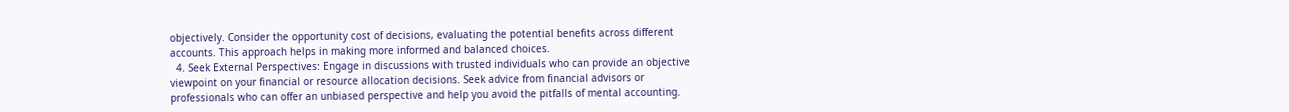objectively. Consider the opportunity cost of decisions, evaluating the potential benefits across different accounts. This approach helps in making more informed and balanced choices.
  4. Seek External Perspectives: Engage in discussions with trusted individuals who can provide an objective viewpoint on your financial or resource allocation decisions. Seek advice from financial advisors or professionals who can offer an unbiased perspective and help you avoid the pitfalls of mental accounting.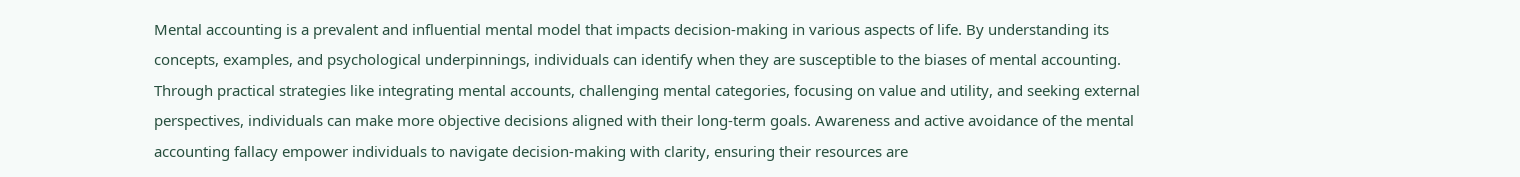Mental accounting is a prevalent and influential mental model that impacts decision-making in various aspects of life. By understanding its concepts, examples, and psychological underpinnings, individuals can identify when they are susceptible to the biases of mental accounting. Through practical strategies like integrating mental accounts, challenging mental categories, focusing on value and utility, and seeking external perspectives, individuals can make more objective decisions aligned with their long-term goals. Awareness and active avoidance of the mental accounting fallacy empower individuals to navigate decision-making with clarity, ensuring their resources are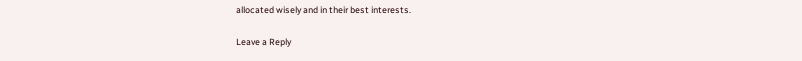allocated wisely and in their best interests.

Leave a Reply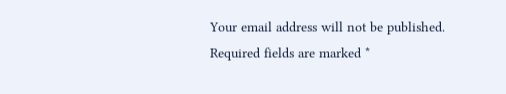Your email address will not be published. Required fields are marked *